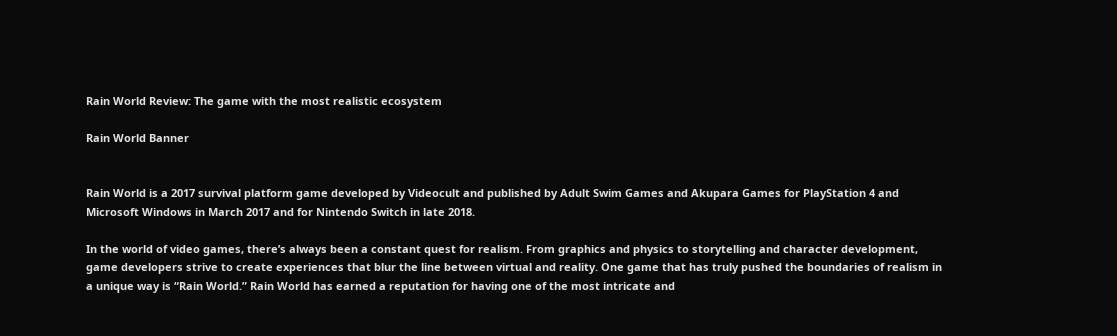Rain World Review: The game with the most realistic ecosystem

Rain World Banner


Rain World is a 2017 survival platform game developed by Videocult and published by Adult Swim Games and Akupara Games for PlayStation 4 and Microsoft Windows in March 2017 and for Nintendo Switch in late 2018.

In the world of video games, there’s always been a constant quest for realism. From graphics and physics to storytelling and character development, game developers strive to create experiences that blur the line between virtual and reality. One game that has truly pushed the boundaries of realism in a unique way is “Rain World.” Rain World has earned a reputation for having one of the most intricate and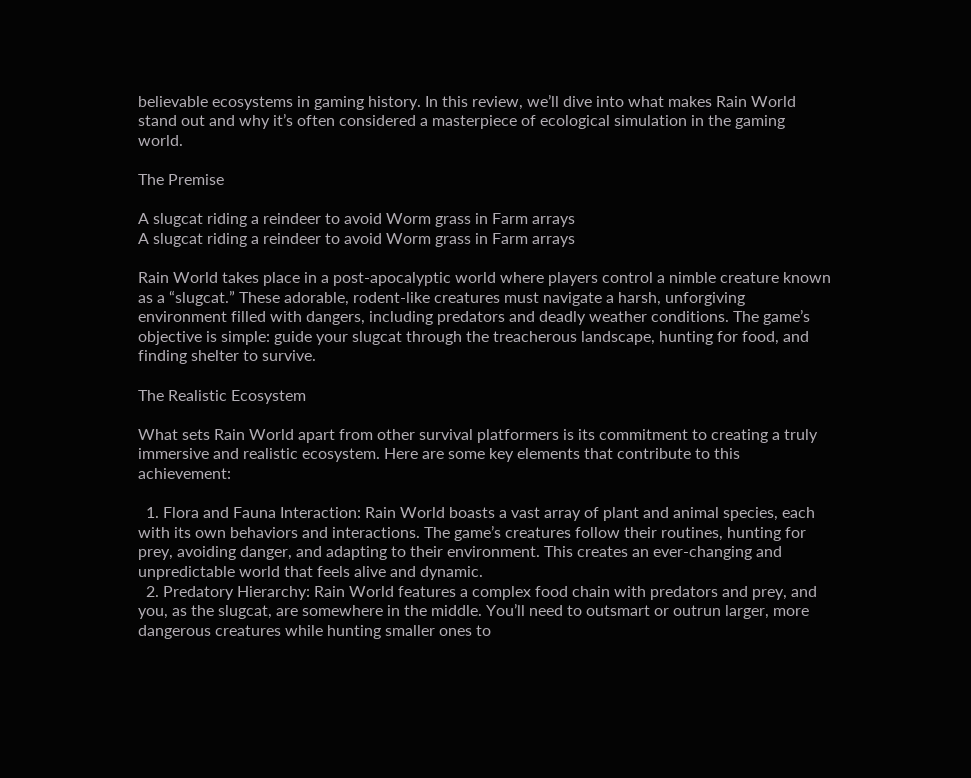believable ecosystems in gaming history. In this review, we’ll dive into what makes Rain World stand out and why it’s often considered a masterpiece of ecological simulation in the gaming world.

The Premise

A slugcat riding a reindeer to avoid Worm grass in Farm arrays
A slugcat riding a reindeer to avoid Worm grass in Farm arrays

Rain World takes place in a post-apocalyptic world where players control a nimble creature known as a “slugcat.” These adorable, rodent-like creatures must navigate a harsh, unforgiving environment filled with dangers, including predators and deadly weather conditions. The game’s objective is simple: guide your slugcat through the treacherous landscape, hunting for food, and finding shelter to survive.

The Realistic Ecosystem

What sets Rain World apart from other survival platformers is its commitment to creating a truly immersive and realistic ecosystem. Here are some key elements that contribute to this achievement:

  1. Flora and Fauna Interaction: Rain World boasts a vast array of plant and animal species, each with its own behaviors and interactions. The game’s creatures follow their routines, hunting for prey, avoiding danger, and adapting to their environment. This creates an ever-changing and unpredictable world that feels alive and dynamic.
  2. Predatory Hierarchy: Rain World features a complex food chain with predators and prey, and you, as the slugcat, are somewhere in the middle. You’ll need to outsmart or outrun larger, more dangerous creatures while hunting smaller ones to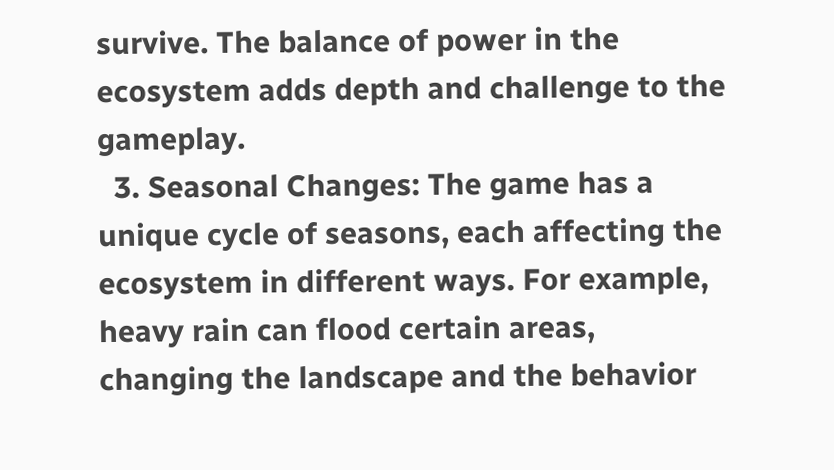survive. The balance of power in the ecosystem adds depth and challenge to the gameplay.
  3. Seasonal Changes: The game has a unique cycle of seasons, each affecting the ecosystem in different ways. For example, heavy rain can flood certain areas, changing the landscape and the behavior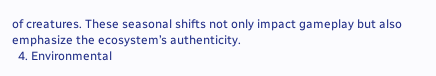of creatures. These seasonal shifts not only impact gameplay but also emphasize the ecosystem’s authenticity.
  4. Environmental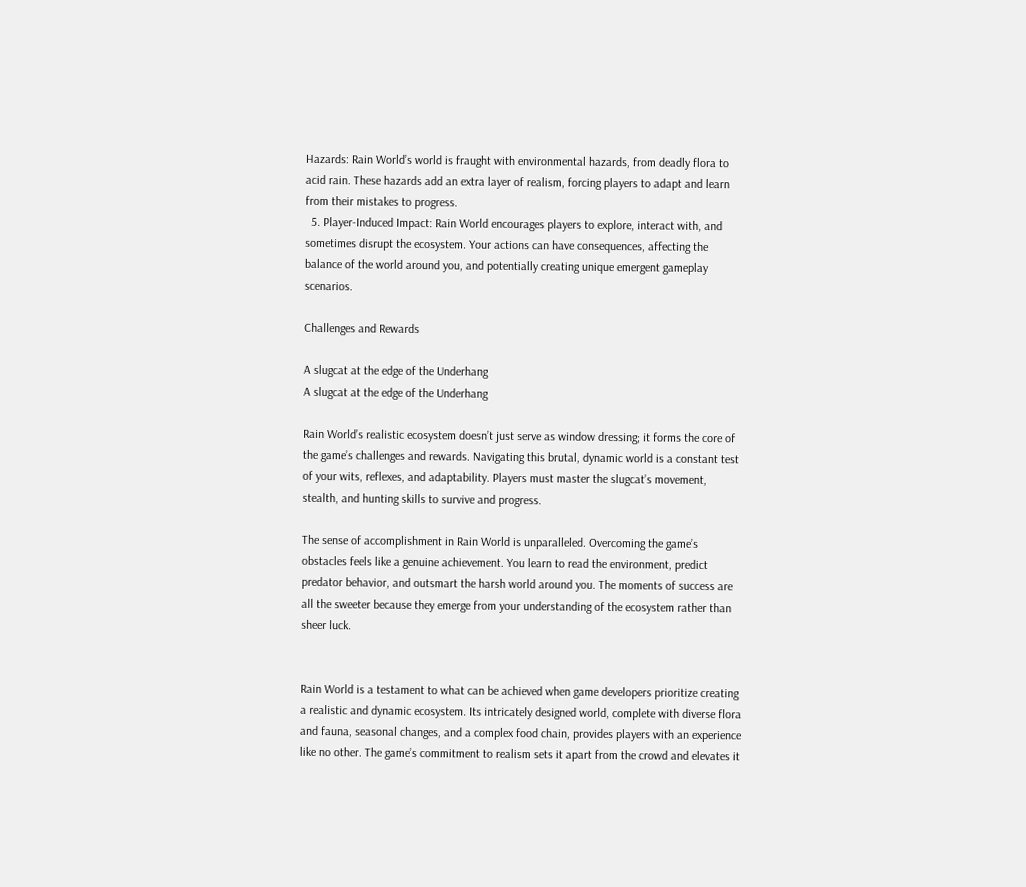Hazards: Rain World’s world is fraught with environmental hazards, from deadly flora to acid rain. These hazards add an extra layer of realism, forcing players to adapt and learn from their mistakes to progress.
  5. Player-Induced Impact: Rain World encourages players to explore, interact with, and sometimes disrupt the ecosystem. Your actions can have consequences, affecting the balance of the world around you, and potentially creating unique emergent gameplay scenarios.

Challenges and Rewards

A slugcat at the edge of the Underhang
A slugcat at the edge of the Underhang

Rain World’s realistic ecosystem doesn’t just serve as window dressing; it forms the core of the game’s challenges and rewards. Navigating this brutal, dynamic world is a constant test of your wits, reflexes, and adaptability. Players must master the slugcat’s movement, stealth, and hunting skills to survive and progress.

The sense of accomplishment in Rain World is unparalleled. Overcoming the game’s obstacles feels like a genuine achievement. You learn to read the environment, predict predator behavior, and outsmart the harsh world around you. The moments of success are all the sweeter because they emerge from your understanding of the ecosystem rather than sheer luck.


Rain World is a testament to what can be achieved when game developers prioritize creating a realistic and dynamic ecosystem. Its intricately designed world, complete with diverse flora and fauna, seasonal changes, and a complex food chain, provides players with an experience like no other. The game’s commitment to realism sets it apart from the crowd and elevates it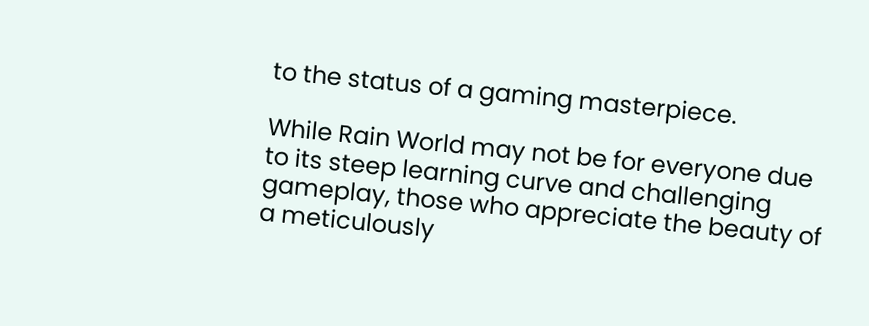to the status of a gaming masterpiece.

While Rain World may not be for everyone due to its steep learning curve and challenging gameplay, those who appreciate the beauty of a meticulously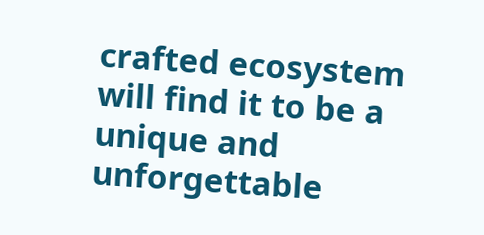crafted ecosystem will find it to be a unique and unforgettable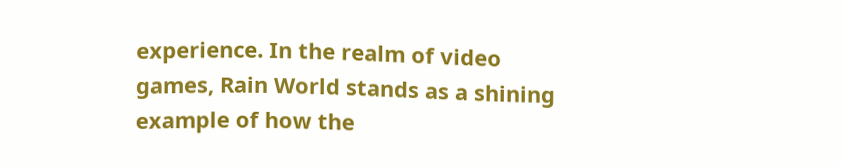experience. In the realm of video games, Rain World stands as a shining example of how the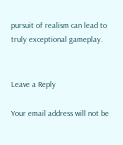pursuit of realism can lead to truly exceptional gameplay.


Leave a Reply

Your email address will not be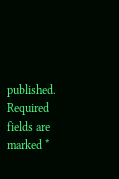published. Required fields are marked *